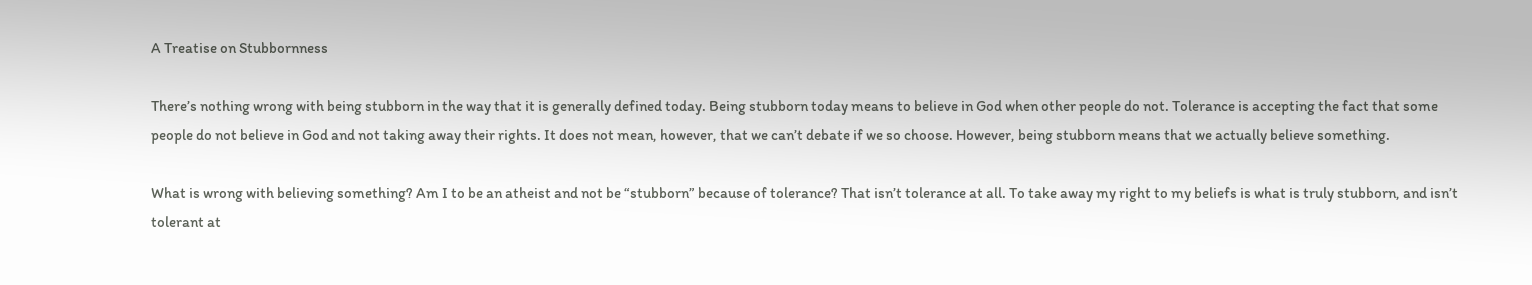A Treatise on Stubbornness

There’s nothing wrong with being stubborn in the way that it is generally defined today. Being stubborn today means to believe in God when other people do not. Tolerance is accepting the fact that some people do not believe in God and not taking away their rights. It does not mean, however, that we can’t debate if we so choose. However, being stubborn means that we actually believe something.

What is wrong with believing something? Am I to be an atheist and not be “stubborn” because of tolerance? That isn’t tolerance at all. To take away my right to my beliefs is what is truly stubborn, and isn’t tolerant at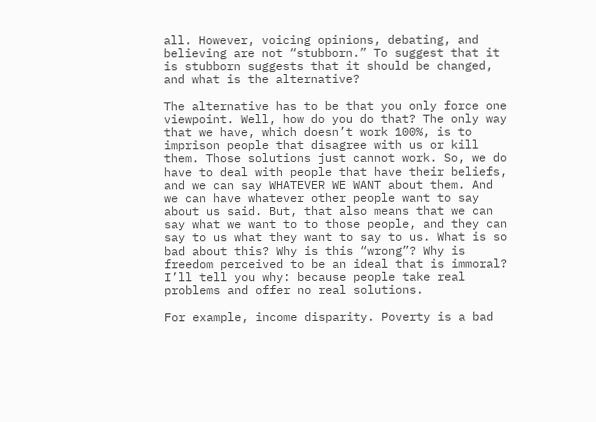all. However, voicing opinions, debating, and believing are not “stubborn.” To suggest that it is stubborn suggests that it should be changed, and what is the alternative?

The alternative has to be that you only force one viewpoint. Well, how do you do that? The only way that we have, which doesn’t work 100%, is to imprison people that disagree with us or kill them. Those solutions just cannot work. So, we do have to deal with people that have their beliefs, and we can say WHATEVER WE WANT about them. And we can have whatever other people want to say about us said. But, that also means that we can say what we want to to those people, and they can say to us what they want to say to us. What is so bad about this? Why is this “wrong”? Why is freedom perceived to be an ideal that is immoral? I’ll tell you why: because people take real problems and offer no real solutions.

For example, income disparity. Poverty is a bad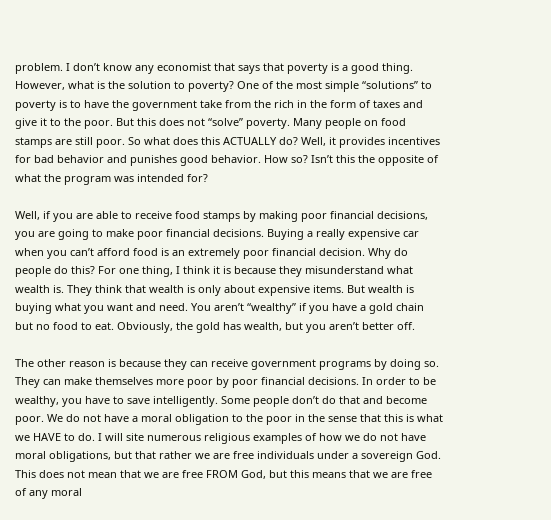problem. I don’t know any economist that says that poverty is a good thing. However, what is the solution to poverty? One of the most simple “solutions” to poverty is to have the government take from the rich in the form of taxes and give it to the poor. But this does not “solve” poverty. Many people on food stamps are still poor. So what does this ACTUALLY do? Well, it provides incentives for bad behavior and punishes good behavior. How so? Isn’t this the opposite of what the program was intended for?

Well, if you are able to receive food stamps by making poor financial decisions, you are going to make poor financial decisions. Buying a really expensive car when you can’t afford food is an extremely poor financial decision. Why do people do this? For one thing, I think it is because they misunderstand what wealth is. They think that wealth is only about expensive items. But wealth is buying what you want and need. You aren’t “wealthy” if you have a gold chain but no food to eat. Obviously, the gold has wealth, but you aren’t better off.

The other reason is because they can receive government programs by doing so. They can make themselves more poor by poor financial decisions. In order to be wealthy, you have to save intelligently. Some people don’t do that and become poor. We do not have a moral obligation to the poor in the sense that this is what we HAVE to do. I will site numerous religious examples of how we do not have moral obligations, but that rather we are free individuals under a sovereign God. This does not mean that we are free FROM God, but this means that we are free of any moral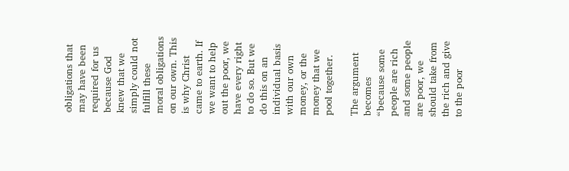obligations that may have been required for us because God knew that we simply could not fulfill these moral obligations on our own. This is why Christ came to earth. If we want to help out the poor, we have every right to do so. But we do this on an individual basis with our own money, or the money that we pool together.

The argument becomes “because some people are rich and some people are poor, we should take from the rich and give to the poor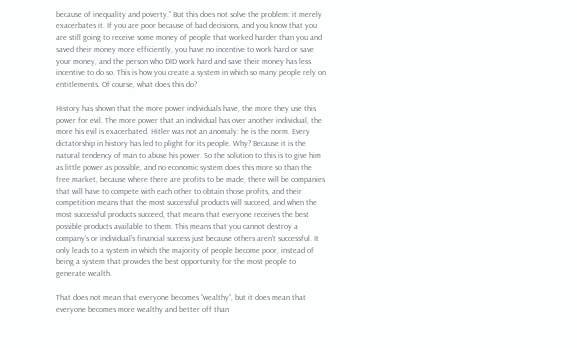because of inequality and poverty.” But this does not solve the problem: it merely exacerbates it. If you are poor because of bad decisions, and you know that you are still going to receive some money of people that worked harder than you and saved their money more efficiently, you have no incentive to work hard or save your money, and the person who DID work hard and save their money has less incentive to do so. This is how you create a system in which so many people rely on entitlements. Of course, what does this do?

History has shown that the more power individuals have, the more they use this power for evil. The more power that an individual has over another individual, the more his evil is exacerbated. Hitler was not an anomaly: he is the norm. Every dictatorship in history has led to plight for its people. Why? Because it is the natural tendency of man to abuse his power. So the solution to this is to give him as little power as possible, and no economic system does this more so than the free market, because where there are profits to be made, there will be companies that will have to compete with each other to obtain those profits, and their competition means that the most successful products will succeed, and when the most successful products succeed, that means that everyone receives the best possible products available to them. This means that you cannot destroy a company’s or individual’s financial success just because others aren’t successful. It only leads to a system in which the majority of people become poor, instead of being a system that provides the best opportunity for the most people to generate wealth.

That does not mean that everyone becomes “wealthy”, but it does mean that everyone becomes more wealthy and better off than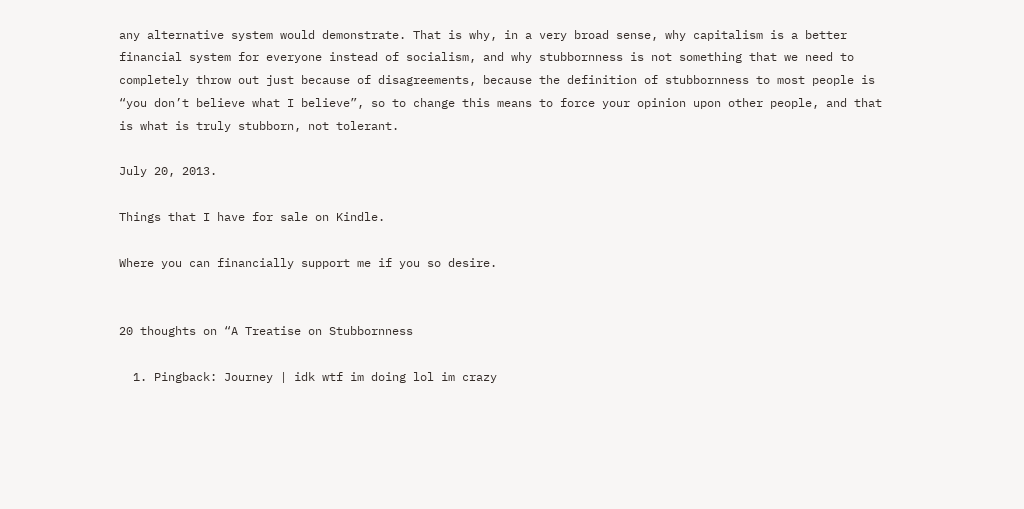any alternative system would demonstrate. That is why, in a very broad sense, why capitalism is a better financial system for everyone instead of socialism, and why stubbornness is not something that we need to completely throw out just because of disagreements, because the definition of stubbornness to most people is “you don’t believe what I believe”, so to change this means to force your opinion upon other people, and that is what is truly stubborn, not tolerant.

July 20, 2013.

Things that I have for sale on Kindle.

Where you can financially support me if you so desire.


20 thoughts on “A Treatise on Stubbornness

  1. Pingback: Journey | idk wtf im doing lol im crazy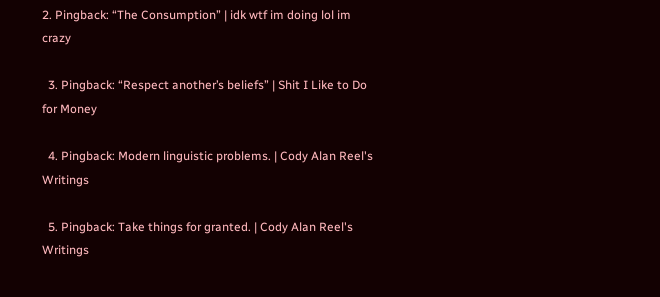2. Pingback: “The Consumption” | idk wtf im doing lol im crazy

  3. Pingback: “Respect another’s beliefs” | Shit I Like to Do for Money

  4. Pingback: Modern linguistic problems. | Cody Alan Reel's Writings

  5. Pingback: Take things for granted. | Cody Alan Reel's Writings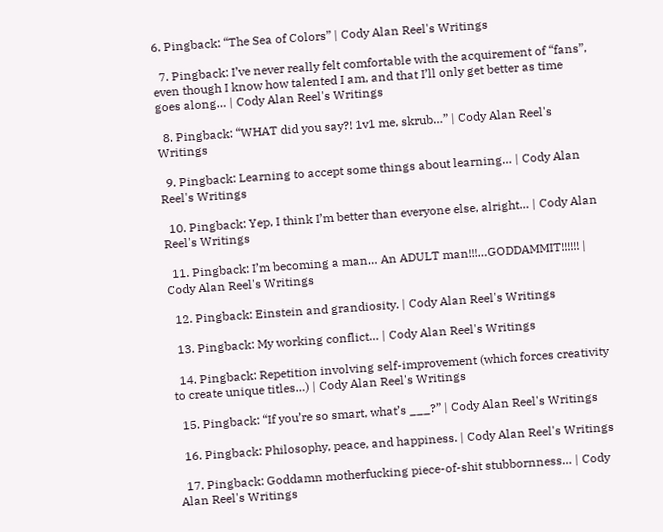6. Pingback: “The Sea of Colors” | Cody Alan Reel's Writings

  7. Pingback: I’ve never really felt comfortable with the acquirement of “fans”, even though I know how talented I am, and that I’ll only get better as time goes along… | Cody Alan Reel's Writings

  8. Pingback: “WHAT did you say?! 1v1 me, skrub…” | Cody Alan Reel's Writings

  9. Pingback: Learning to accept some things about learning… | Cody Alan Reel's Writings

  10. Pingback: Yep, I think I’m better than everyone else, alright… | Cody Alan Reel's Writings

  11. Pingback: I’m becoming a man… An ADULT man!!!…GODDAMMIT!!!!!! | Cody Alan Reel's Writings

  12. Pingback: Einstein and grandiosity. | Cody Alan Reel's Writings

  13. Pingback: My working conflict… | Cody Alan Reel's Writings

  14. Pingback: Repetition involving self-improvement (which forces creativity to create unique titles…) | Cody Alan Reel's Writings

  15. Pingback: “If you’re so smart, what’s ___?” | Cody Alan Reel's Writings

  16. Pingback: Philosophy, peace, and happiness. | Cody Alan Reel's Writings

  17. Pingback: Goddamn motherfucking piece-of-shit stubbornness… | Cody Alan Reel's Writings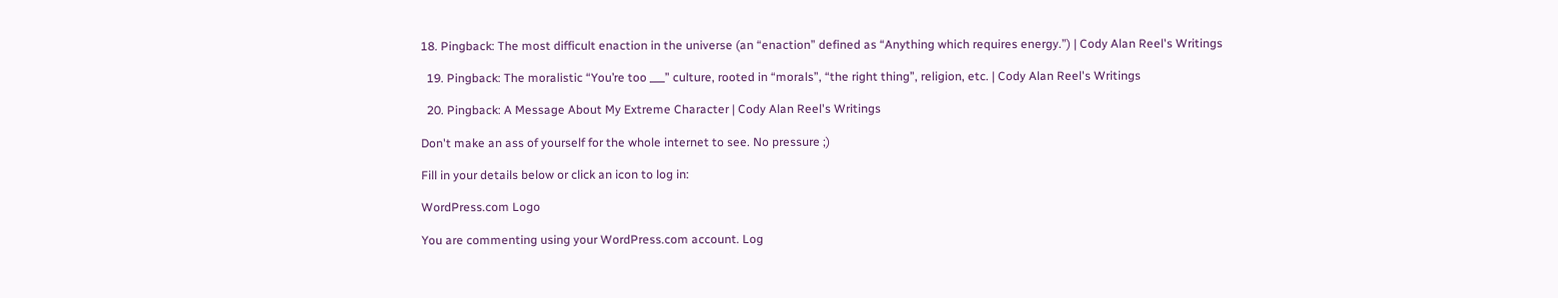18. Pingback: The most difficult enaction in the universe (an “enaction” defined as “Anything which requires energy.”) | Cody Alan Reel's Writings

  19. Pingback: The moralistic “You’re too ___” culture, rooted in “morals”, “the right thing”, religion, etc. | Cody Alan Reel's Writings

  20. Pingback: A Message About My Extreme Character | Cody Alan Reel's Writings

Don't make an ass of yourself for the whole internet to see. No pressure ;)

Fill in your details below or click an icon to log in:

WordPress.com Logo

You are commenting using your WordPress.com account. Log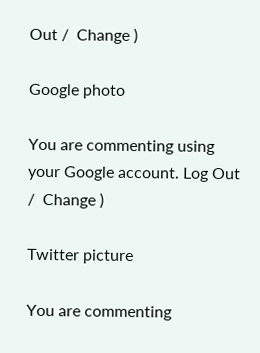Out /  Change )

Google photo

You are commenting using your Google account. Log Out /  Change )

Twitter picture

You are commenting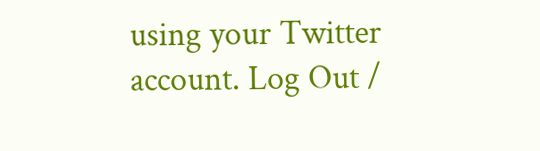using your Twitter account. Log Out /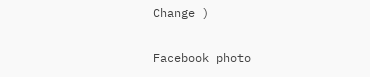Change )

Facebook photo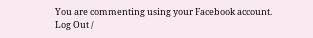You are commenting using your Facebook account. Log Out /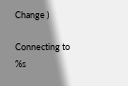Change )

Connecting to %s